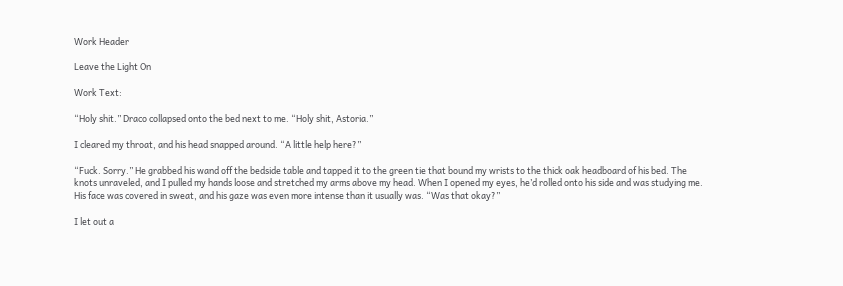Work Header

Leave the Light On

Work Text:

“Holy shit.” Draco collapsed onto the bed next to me. “Holy shit, Astoria.”

I cleared my throat, and his head snapped around. “A little help here?”

“Fuck. Sorry.” He grabbed his wand off the bedside table and tapped it to the green tie that bound my wrists to the thick oak headboard of his bed. The knots unraveled, and I pulled my hands loose and stretched my arms above my head. When I opened my eyes, he’d rolled onto his side and was studying me. His face was covered in sweat, and his gaze was even more intense than it usually was. “Was that okay?”

I let out a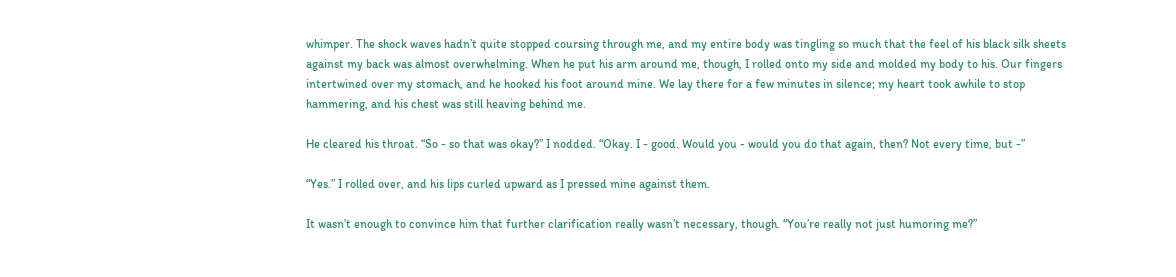whimper. The shock waves hadn’t quite stopped coursing through me, and my entire body was tingling so much that the feel of his black silk sheets against my back was almost overwhelming. When he put his arm around me, though, I rolled onto my side and molded my body to his. Our fingers intertwined over my stomach, and he hooked his foot around mine. We lay there for a few minutes in silence; my heart took awhile to stop hammering, and his chest was still heaving behind me.

He cleared his throat. “So - so that was okay?” I nodded. “Okay. I - good. Would you - would you do that again, then? Not every time, but -”

“Yes.” I rolled over, and his lips curled upward as I pressed mine against them.

It wasn’t enough to convince him that further clarification really wasn’t necessary, though. “You’re really not just humoring me?”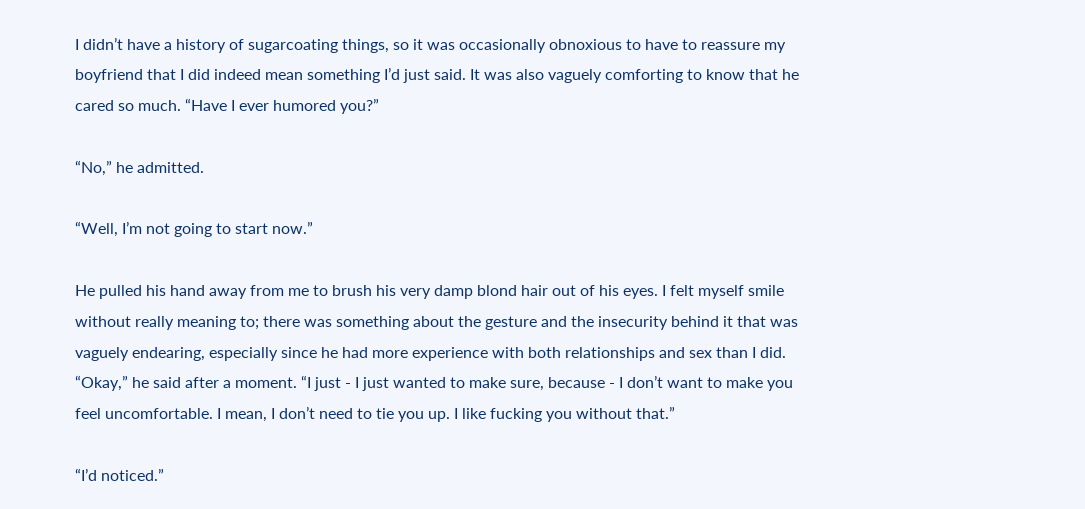I didn’t have a history of sugarcoating things, so it was occasionally obnoxious to have to reassure my boyfriend that I did indeed mean something I’d just said. It was also vaguely comforting to know that he cared so much. “Have I ever humored you?”

“No,” he admitted.

“Well, I’m not going to start now.”

He pulled his hand away from me to brush his very damp blond hair out of his eyes. I felt myself smile without really meaning to; there was something about the gesture and the insecurity behind it that was vaguely endearing, especially since he had more experience with both relationships and sex than I did. “Okay,” he said after a moment. “I just - I just wanted to make sure, because - I don’t want to make you feel uncomfortable. I mean, I don’t need to tie you up. I like fucking you without that.”

“I’d noticed.”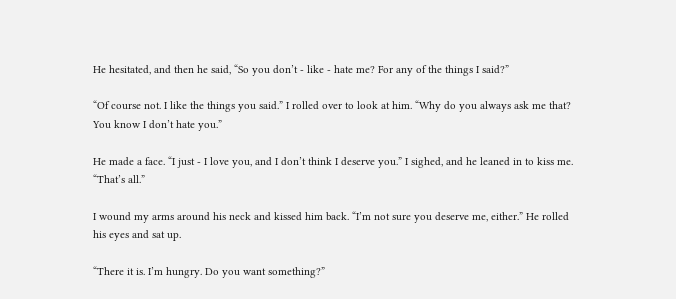He hesitated, and then he said, “So you don’t - like - hate me? For any of the things I said?”

“Of course not. I like the things you said.” I rolled over to look at him. “Why do you always ask me that? You know I don’t hate you.”

He made a face. “I just - I love you, and I don’t think I deserve you.” I sighed, and he leaned in to kiss me. “That’s all.”

I wound my arms around his neck and kissed him back. “I’m not sure you deserve me, either.” He rolled his eyes and sat up.

“There it is. I’m hungry. Do you want something?”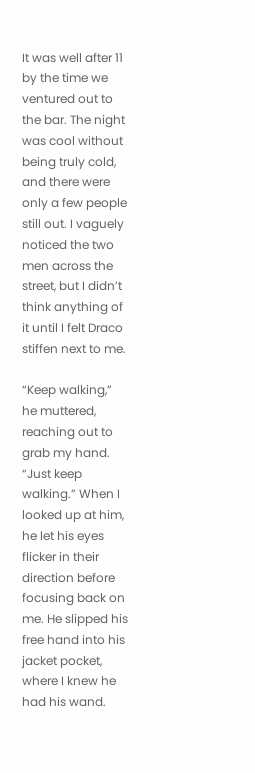It was well after 11 by the time we ventured out to the bar. The night was cool without being truly cold, and there were only a few people still out. I vaguely noticed the two men across the street, but I didn’t think anything of it until I felt Draco stiffen next to me.

“Keep walking,” he muttered, reaching out to grab my hand. “Just keep walking.” When I looked up at him, he let his eyes flicker in their direction before focusing back on me. He slipped his free hand into his jacket pocket, where I knew he had his wand.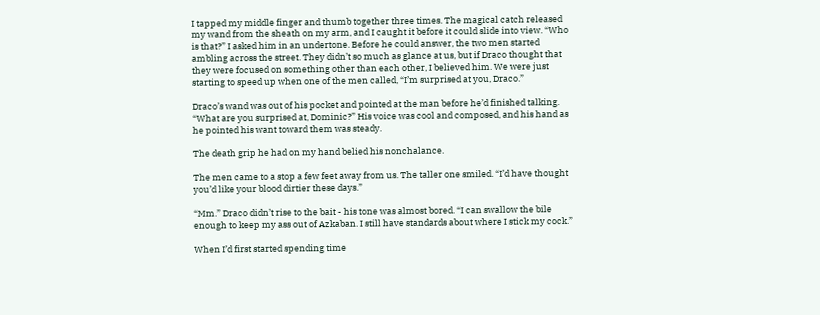I tapped my middle finger and thumb together three times. The magical catch released my wand from the sheath on my arm, and I caught it before it could slide into view. “Who is that?” I asked him in an undertone. Before he could answer, the two men started ambling across the street. They didn’t so much as glance at us, but if Draco thought that they were focused on something other than each other, I believed him. We were just starting to speed up when one of the men called, “I’m surprised at you, Draco.”

Draco’s wand was out of his pocket and pointed at the man before he’d finished talking. “What are you surprised at, Dominic?” His voice was cool and composed, and his hand as he pointed his want toward them was steady.

The death grip he had on my hand belied his nonchalance.

The men came to a stop a few feet away from us. The taller one smiled. “I’d have thought you’d like your blood dirtier these days.”

“Mm.” Draco didn’t rise to the bait - his tone was almost bored. “I can swallow the bile enough to keep my ass out of Azkaban. I still have standards about where I stick my cock.”

When I’d first started spending time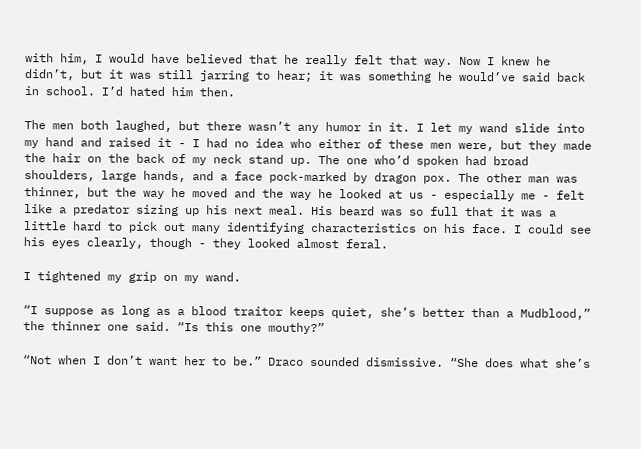with him, I would have believed that he really felt that way. Now I knew he didn’t, but it was still jarring to hear; it was something he would’ve said back in school. I’d hated him then.

The men both laughed, but there wasn’t any humor in it. I let my wand slide into my hand and raised it - I had no idea who either of these men were, but they made the hair on the back of my neck stand up. The one who’d spoken had broad shoulders, large hands, and a face pock-marked by dragon pox. The other man was thinner, but the way he moved and the way he looked at us - especially me - felt like a predator sizing up his next meal. His beard was so full that it was a little hard to pick out many identifying characteristics on his face. I could see his eyes clearly, though - they looked almost feral.

I tightened my grip on my wand.

“I suppose as long as a blood traitor keeps quiet, she’s better than a Mudblood,” the thinner one said. “Is this one mouthy?”

“Not when I don’t want her to be.” Draco sounded dismissive. “She does what she’s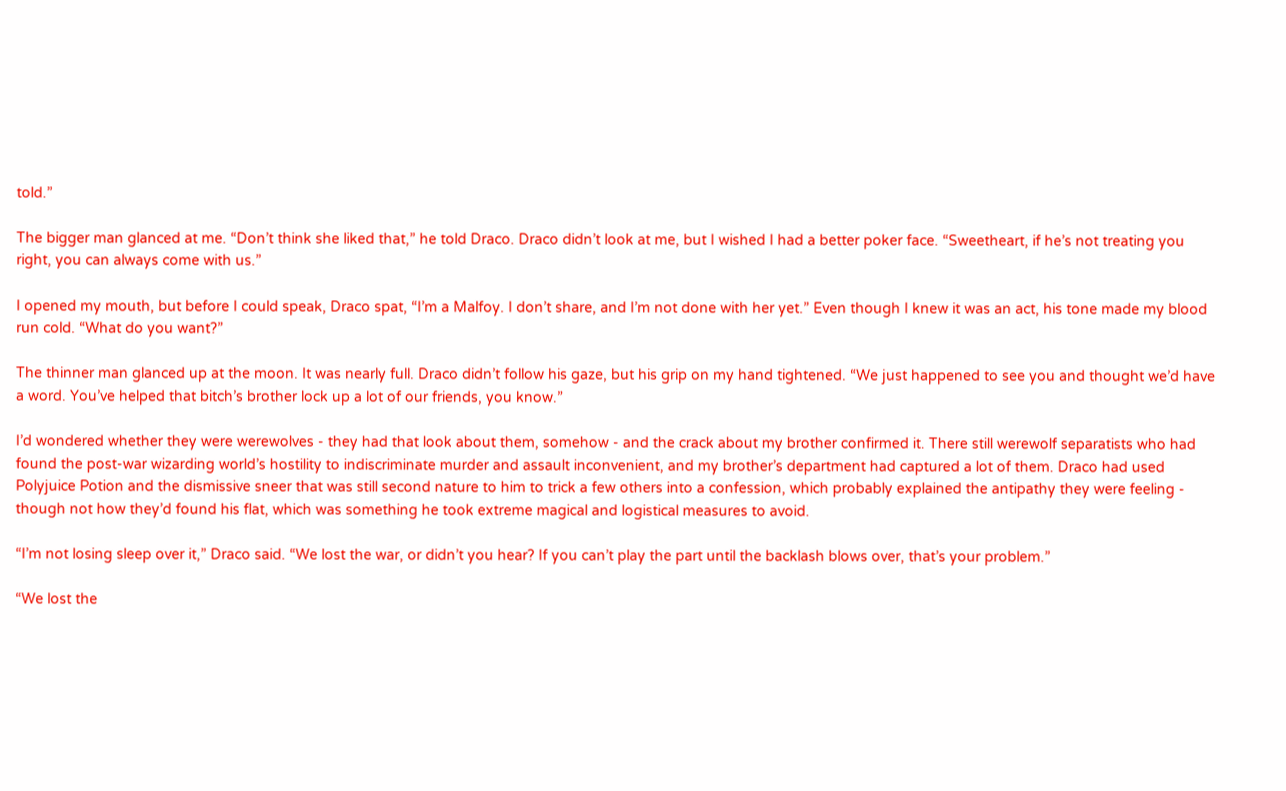told.”

The bigger man glanced at me. “Don’t think she liked that,” he told Draco. Draco didn’t look at me, but I wished I had a better poker face. “Sweetheart, if he’s not treating you right, you can always come with us.”

I opened my mouth, but before I could speak, Draco spat, “I’m a Malfoy. I don’t share, and I’m not done with her yet.” Even though I knew it was an act, his tone made my blood run cold. “What do you want?”

The thinner man glanced up at the moon. It was nearly full. Draco didn’t follow his gaze, but his grip on my hand tightened. “We just happened to see you and thought we’d have a word. You’ve helped that bitch’s brother lock up a lot of our friends, you know.”

I’d wondered whether they were werewolves - they had that look about them, somehow - and the crack about my brother confirmed it. There still werewolf separatists who had found the post-war wizarding world’s hostility to indiscriminate murder and assault inconvenient, and my brother’s department had captured a lot of them. Draco had used Polyjuice Potion and the dismissive sneer that was still second nature to him to trick a few others into a confession, which probably explained the antipathy they were feeling - though not how they’d found his flat, which was something he took extreme magical and logistical measures to avoid.

“I’m not losing sleep over it,” Draco said. “We lost the war, or didn’t you hear? If you can’t play the part until the backlash blows over, that’s your problem.”

“We lost the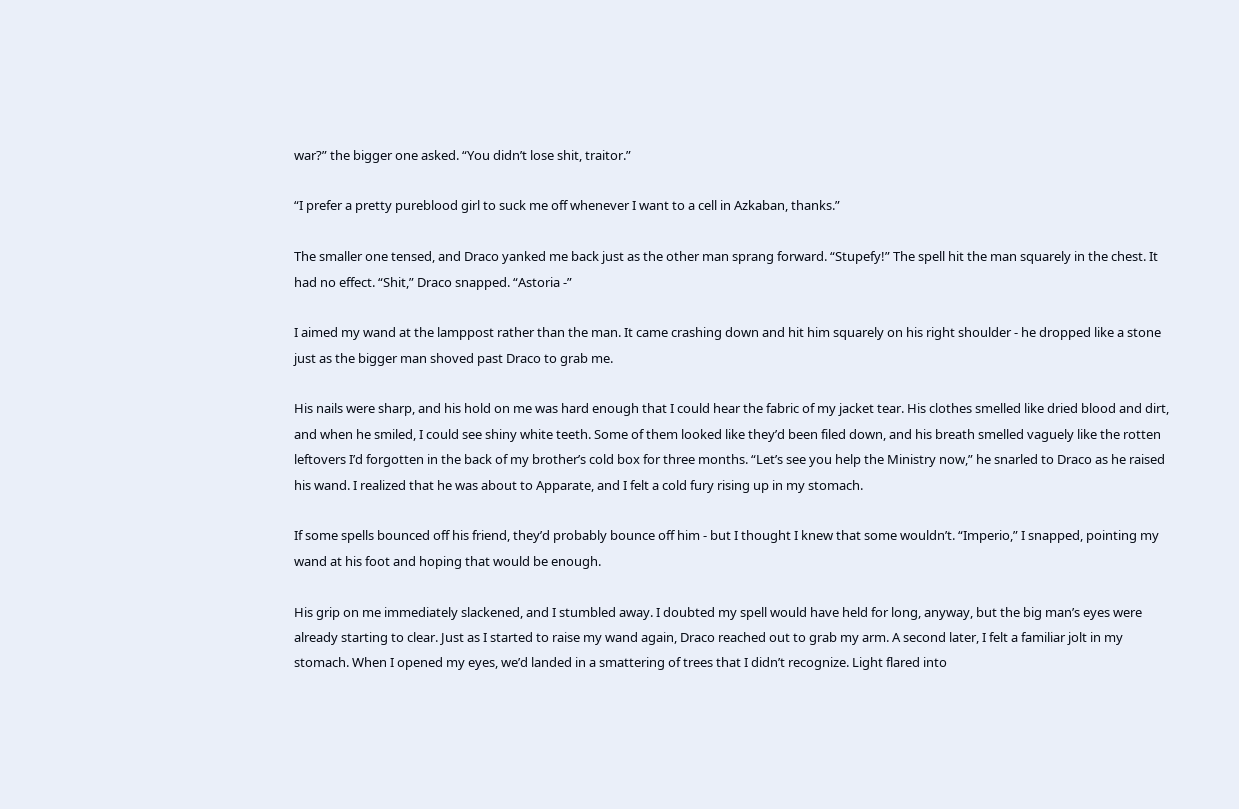war?” the bigger one asked. “You didn’t lose shit, traitor.”

“I prefer a pretty pureblood girl to suck me off whenever I want to a cell in Azkaban, thanks.”

The smaller one tensed, and Draco yanked me back just as the other man sprang forward. “Stupefy!” The spell hit the man squarely in the chest. It had no effect. “Shit,” Draco snapped. “Astoria -”

I aimed my wand at the lamppost rather than the man. It came crashing down and hit him squarely on his right shoulder - he dropped like a stone just as the bigger man shoved past Draco to grab me.

His nails were sharp, and his hold on me was hard enough that I could hear the fabric of my jacket tear. His clothes smelled like dried blood and dirt, and when he smiled, I could see shiny white teeth. Some of them looked like they’d been filed down, and his breath smelled vaguely like the rotten leftovers I’d forgotten in the back of my brother’s cold box for three months. “Let’s see you help the Ministry now,” he snarled to Draco as he raised his wand. I realized that he was about to Apparate, and I felt a cold fury rising up in my stomach.

If some spells bounced off his friend, they’d probably bounce off him - but I thought I knew that some wouldn’t. “Imperio,” I snapped, pointing my wand at his foot and hoping that would be enough.

His grip on me immediately slackened, and I stumbled away. I doubted my spell would have held for long, anyway, but the big man’s eyes were already starting to clear. Just as I started to raise my wand again, Draco reached out to grab my arm. A second later, I felt a familiar jolt in my stomach. When I opened my eyes, we’d landed in a smattering of trees that I didn’t recognize. Light flared into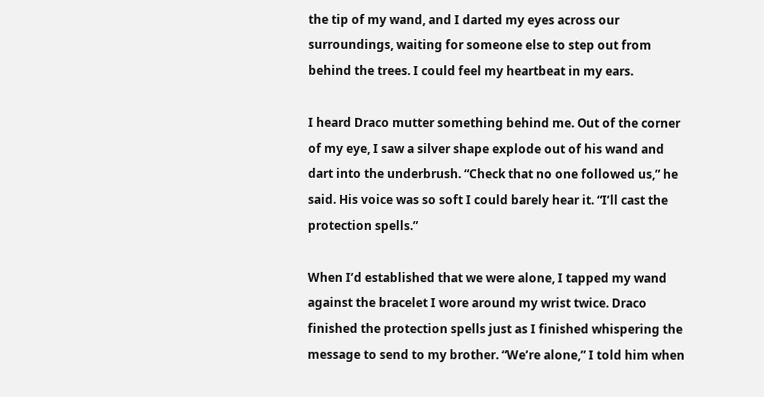the tip of my wand, and I darted my eyes across our surroundings, waiting for someone else to step out from behind the trees. I could feel my heartbeat in my ears.

I heard Draco mutter something behind me. Out of the corner of my eye, I saw a silver shape explode out of his wand and dart into the underbrush. “Check that no one followed us,” he said. His voice was so soft I could barely hear it. “I’ll cast the protection spells.”

When I’d established that we were alone, I tapped my wand against the bracelet I wore around my wrist twice. Draco finished the protection spells just as I finished whispering the message to send to my brother. “We’re alone,” I told him when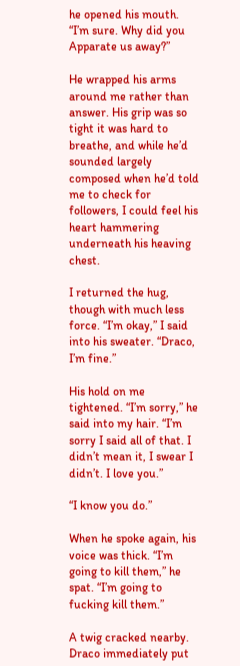he opened his mouth. “I’m sure. Why did you Apparate us away?”

He wrapped his arms around me rather than answer. His grip was so tight it was hard to breathe, and while he’d sounded largely composed when he’d told me to check for followers, I could feel his heart hammering underneath his heaving chest.

I returned the hug, though with much less force. “I’m okay,” I said into his sweater. “Draco, I’m fine.”

His hold on me tightened. “I’m sorry,” he said into my hair. “I’m sorry I said all of that. I didn’t mean it, I swear I didn’t. I love you.”

“I know you do.”

When he spoke again, his voice was thick. “I’m going to kill them,” he spat. “I’m going to fucking kill them.”

A twig cracked nearby. Draco immediately put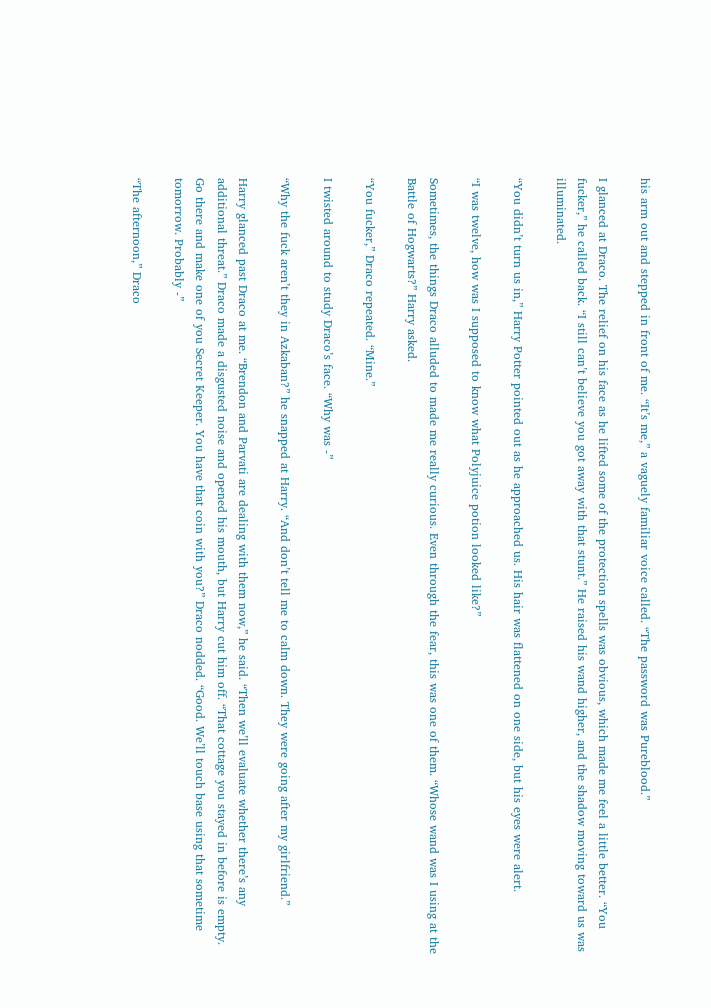his arm out and stepped in front of me. “It’s me,” a vaguely familiar voice called. “The password was Pureblood.”

I glanced at Draco. The relief on his face as he lifted some of the protection spells was obvious, which made me feel a little better. “You fucker,” he called back. “I still can’t believe you got away with that stunt.” He raised his wand higher, and the shadow moving toward us was illuminated.

“You didn’t turn us in,” Harry Potter pointed out as he approached us. His hair was flattened on one side, but his eyes were alert.

“I was twelve, how was I supposed to know what Polyjuice potion looked like?”

Sometimes, the things Draco alluded to made me really curious. Even through the fear, this was one of them. “Whose wand was I using at the Battle of Hogwarts?” Harry asked.

“You fucker,” Draco repeated. “Mine.”

I twisted around to study Draco’s face. “Why was -”

“Why the fuck aren’t they in Azkaban?” he snapped at Harry. “And don’t tell me to calm down. They were going after my girlfriend.”

Harry glanced past Draco at me. “Brendon and Parvati are dealing with them now,” he said. “Then we’ll evaluate whether there’s any additional threat.” Draco made a disgusted noise and opened his mouth, but Harry cut him off. “That cottage you stayed in before is empty. Go there and make one of you Secret Keeper. You have that coin with you?” Draco nodded. “Good. We’ll touch base using that sometime tomorrow. Probably -”

“The afternoon,” Draco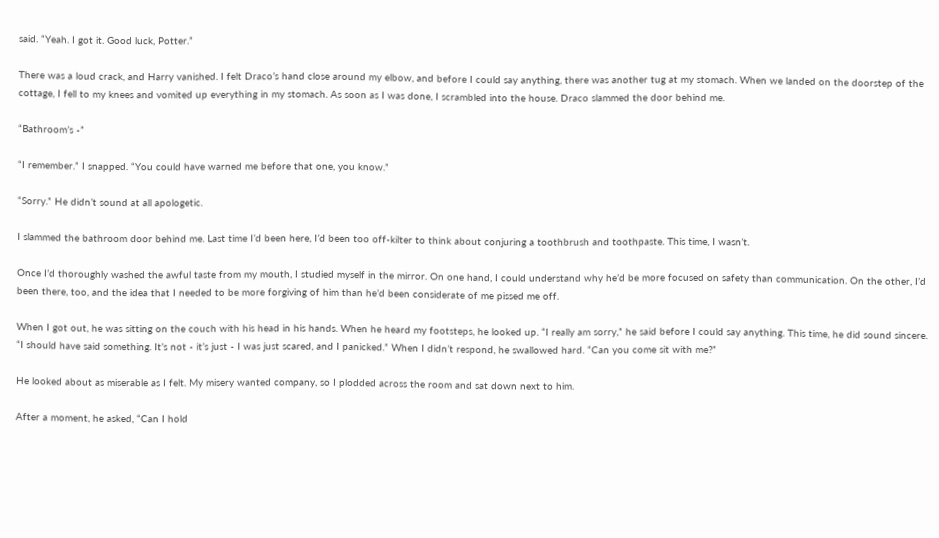said. “Yeah. I got it. Good luck, Potter.”

There was a loud crack, and Harry vanished. I felt Draco’s hand close around my elbow, and before I could say anything, there was another tug at my stomach. When we landed on the doorstep of the cottage, I fell to my knees and vomited up everything in my stomach. As soon as I was done, I scrambled into the house. Draco slammed the door behind me.

“Bathroom’s -”

“I remember.” I snapped. “You could have warned me before that one, you know.”

“Sorry.” He didn’t sound at all apologetic.

I slammed the bathroom door behind me. Last time I’d been here, I’d been too off-kilter to think about conjuring a toothbrush and toothpaste. This time, I wasn’t.

Once I’d thoroughly washed the awful taste from my mouth, I studied myself in the mirror. On one hand, I could understand why he’d be more focused on safety than communication. On the other, I’d been there, too, and the idea that I needed to be more forgiving of him than he’d been considerate of me pissed me off.

When I got out, he was sitting on the couch with his head in his hands. When he heard my footsteps, he looked up. “I really am sorry,” he said before I could say anything. This time, he did sound sincere. “I should have said something. It’s not - it’s just - I was just scared, and I panicked.” When I didn’t respond, he swallowed hard. “Can you come sit with me?”

He looked about as miserable as I felt. My misery wanted company, so I plodded across the room and sat down next to him.

After a moment, he asked, “Can I hold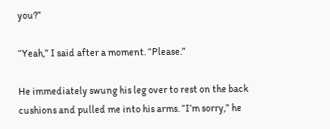you?”

“Yeah,” I said after a moment. “Please.”

He immediately swung his leg over to rest on the back cushions and pulled me into his arms. “I’m sorry,” he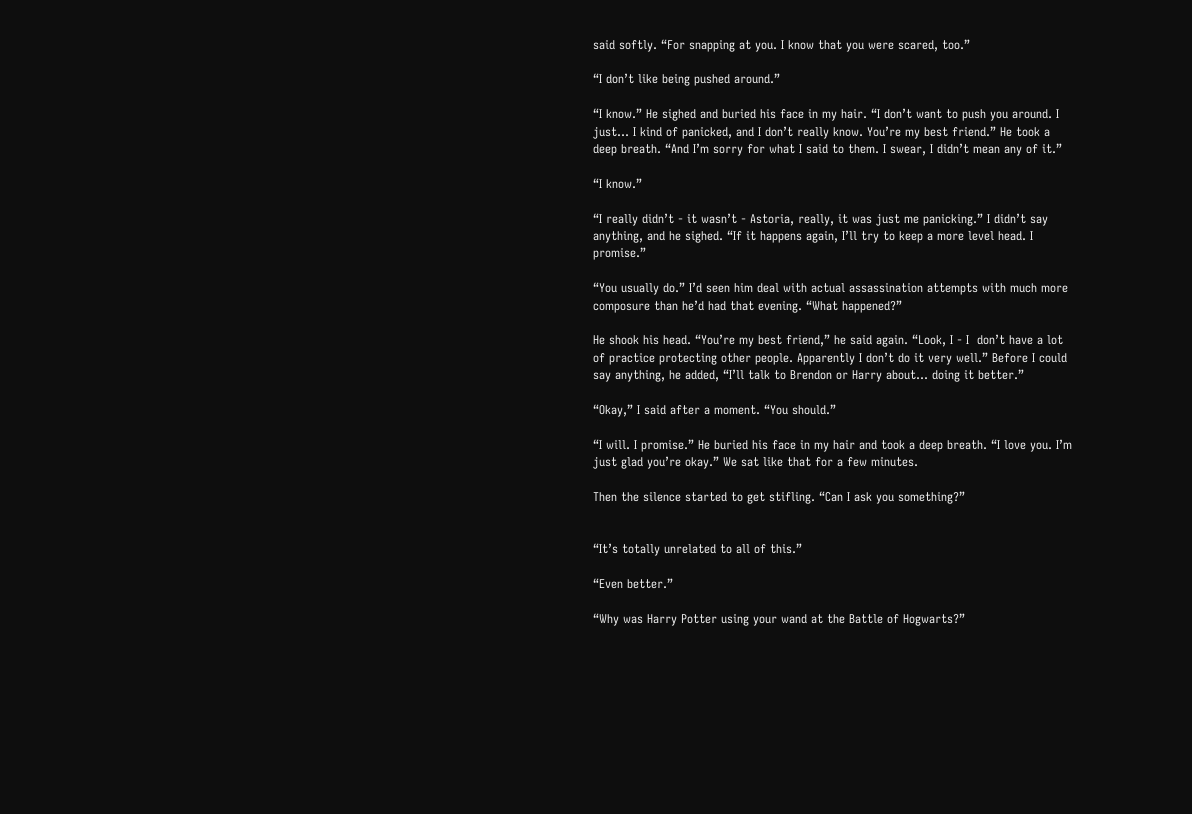said softly. “For snapping at you. I know that you were scared, too.”

“I don’t like being pushed around.”

“I know.” He sighed and buried his face in my hair. “I don’t want to push you around. I just… I kind of panicked, and I don’t really know. You’re my best friend.” He took a deep breath. “And I’m sorry for what I said to them. I swear, I didn’t mean any of it.”

“I know.”

“I really didn’t - it wasn’t - Astoria, really, it was just me panicking.” I didn’t say anything, and he sighed. “If it happens again, I’ll try to keep a more level head. I promise.”

“You usually do.” I’d seen him deal with actual assassination attempts with much more composure than he’d had that evening. “What happened?”

He shook his head. “You’re my best friend,” he said again. “Look, I - I  don’t have a lot of practice protecting other people. Apparently I don’t do it very well.” Before I could say anything, he added, “I’ll talk to Brendon or Harry about… doing it better.”

“Okay,” I said after a moment. “You should.”

“I will. I promise.” He buried his face in my hair and took a deep breath. “I love you. I’m just glad you’re okay.” We sat like that for a few minutes.

Then the silence started to get stifling. “Can I ask you something?”


“It’s totally unrelated to all of this.”

“Even better.”

“Why was Harry Potter using your wand at the Battle of Hogwarts?”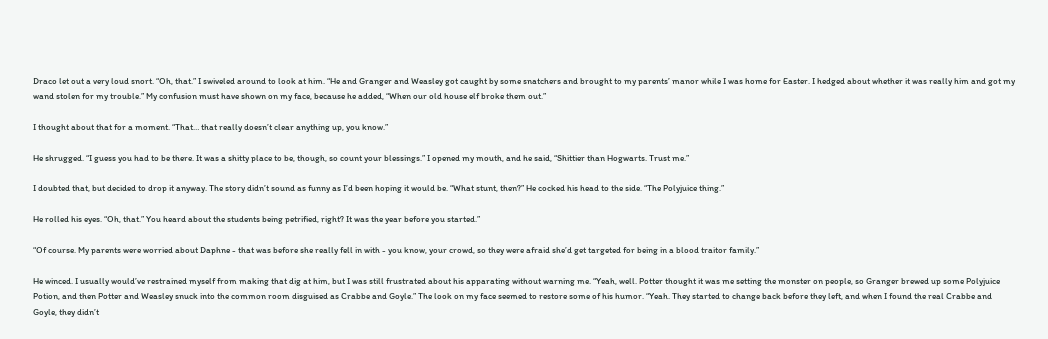Draco let out a very loud snort. “Oh, that.” I swiveled around to look at him. “He and Granger and Weasley got caught by some snatchers and brought to my parents’ manor while I was home for Easter. I hedged about whether it was really him and got my wand stolen for my trouble.” My confusion must have shown on my face, because he added, “When our old house elf broke them out.”

I thought about that for a moment. “That… that really doesn’t clear anything up, you know.”

He shrugged. “I guess you had to be there. It was a shitty place to be, though, so count your blessings.” I opened my mouth, and he said, “Shittier than Hogwarts. Trust me.”

I doubted that, but decided to drop it anyway. The story didn’t sound as funny as I’d been hoping it would be. “What stunt, then?” He cocked his head to the side. “The Polyjuice thing.”

He rolled his eyes. “Oh, that.” You heard about the students being petrified, right? It was the year before you started.”

“Of course. My parents were worried about Daphne - that was before she really fell in with - you know, your crowd, so they were afraid she’d get targeted for being in a blood traitor family.”

He winced. I usually would’ve restrained myself from making that dig at him, but I was still frustrated about his apparating without warning me. “Yeah, well. Potter thought it was me setting the monster on people, so Granger brewed up some Polyjuice Potion, and then Potter and Weasley snuck into the common room disguised as Crabbe and Goyle.” The look on my face seemed to restore some of his humor. “Yeah. They started to change back before they left, and when I found the real Crabbe and Goyle, they didn’t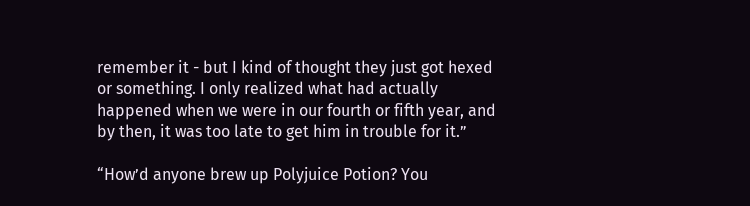remember it - but I kind of thought they just got hexed or something. I only realized what had actually happened when we were in our fourth or fifth year, and by then, it was too late to get him in trouble for it.”

“How’d anyone brew up Polyjuice Potion? You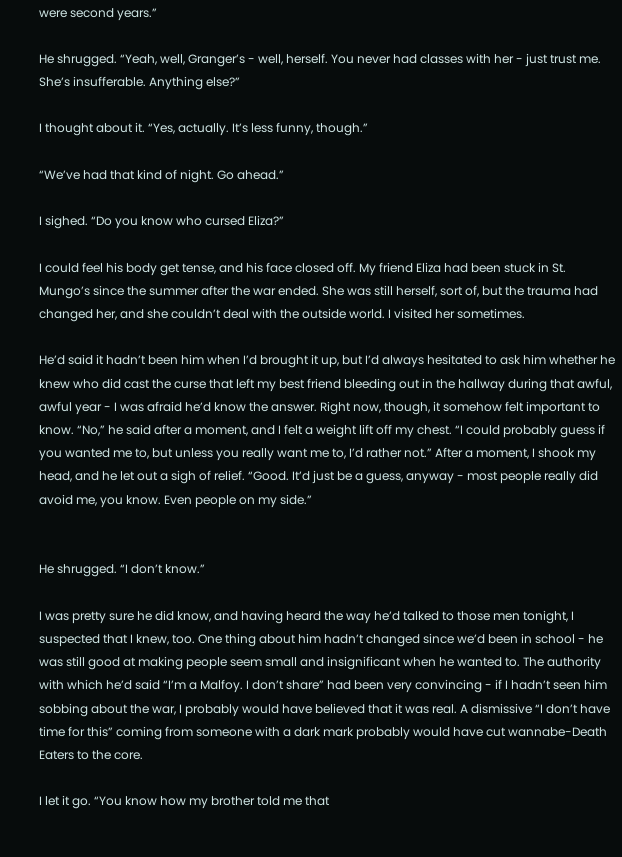were second years.”

He shrugged. “Yeah, well, Granger’s - well, herself. You never had classes with her - just trust me. She’s insufferable. Anything else?”

I thought about it. “Yes, actually. It’s less funny, though.”

“We’ve had that kind of night. Go ahead.”

I sighed. “Do you know who cursed Eliza?”

I could feel his body get tense, and his face closed off. My friend Eliza had been stuck in St. Mungo’s since the summer after the war ended. She was still herself, sort of, but the trauma had changed her, and she couldn’t deal with the outside world. I visited her sometimes.

He’d said it hadn’t been him when I’d brought it up, but I’d always hesitated to ask him whether he knew who did cast the curse that left my best friend bleeding out in the hallway during that awful, awful year - I was afraid he’d know the answer. Right now, though, it somehow felt important to know. “No,” he said after a moment, and I felt a weight lift off my chest. “I could probably guess if you wanted me to, but unless you really want me to, I’d rather not.” After a moment, I shook my head, and he let out a sigh of relief. “Good. It’d just be a guess, anyway - most people really did avoid me, you know. Even people on my side.”


He shrugged. “I don’t know.”

I was pretty sure he did know, and having heard the way he’d talked to those men tonight, I suspected that I knew, too. One thing about him hadn’t changed since we’d been in school - he was still good at making people seem small and insignificant when he wanted to. The authority with which he’d said “I’m a Malfoy. I don’t share” had been very convincing - if I hadn’t seen him sobbing about the war, I probably would have believed that it was real. A dismissive “I don’t have time for this” coming from someone with a dark mark probably would have cut wannabe-Death Eaters to the core.

I let it go. “You know how my brother told me that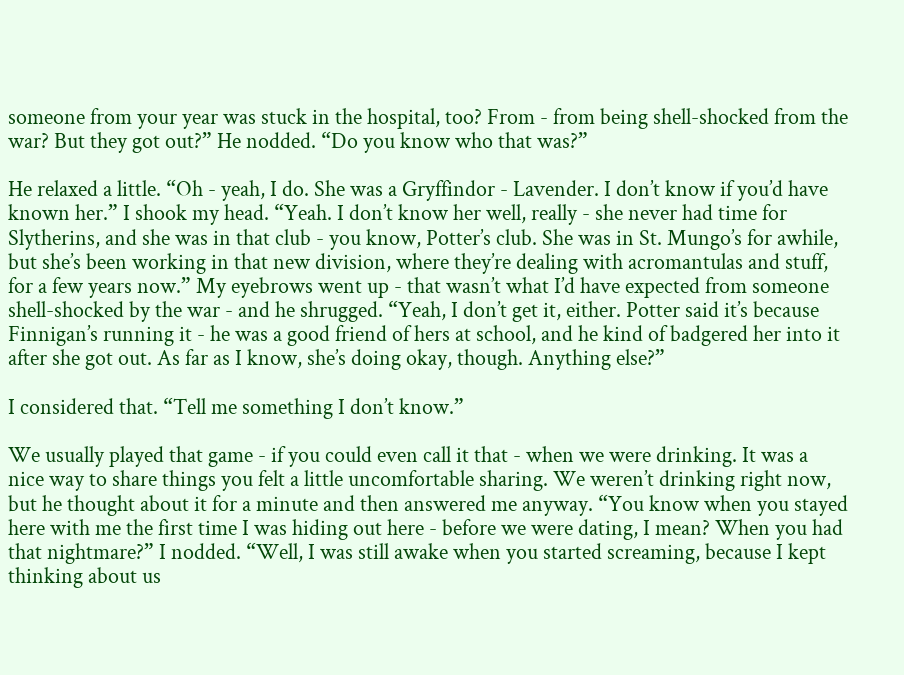someone from your year was stuck in the hospital, too? From - from being shell-shocked from the war? But they got out?” He nodded. “Do you know who that was?”

He relaxed a little. “Oh - yeah, I do. She was a Gryffindor - Lavender. I don’t know if you’d have known her.” I shook my head. “Yeah. I don’t know her well, really - she never had time for Slytherins, and she was in that club - you know, Potter’s club. She was in St. Mungo’s for awhile, but she’s been working in that new division, where they’re dealing with acromantulas and stuff, for a few years now.” My eyebrows went up - that wasn’t what I’d have expected from someone shell-shocked by the war - and he shrugged. “Yeah, I don’t get it, either. Potter said it’s because Finnigan’s running it - he was a good friend of hers at school, and he kind of badgered her into it after she got out. As far as I know, she’s doing okay, though. Anything else?”

I considered that. “Tell me something I don’t know.”

We usually played that game - if you could even call it that - when we were drinking. It was a nice way to share things you felt a little uncomfortable sharing. We weren’t drinking right now, but he thought about it for a minute and then answered me anyway. “You know when you stayed here with me the first time I was hiding out here - before we were dating, I mean? When you had that nightmare?” I nodded. “Well, I was still awake when you started screaming, because I kept thinking about us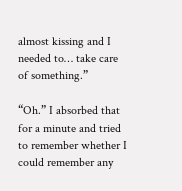almost kissing and I needed to… take care of something.”

“Oh.” I absorbed that for a minute and tried to remember whether I could remember any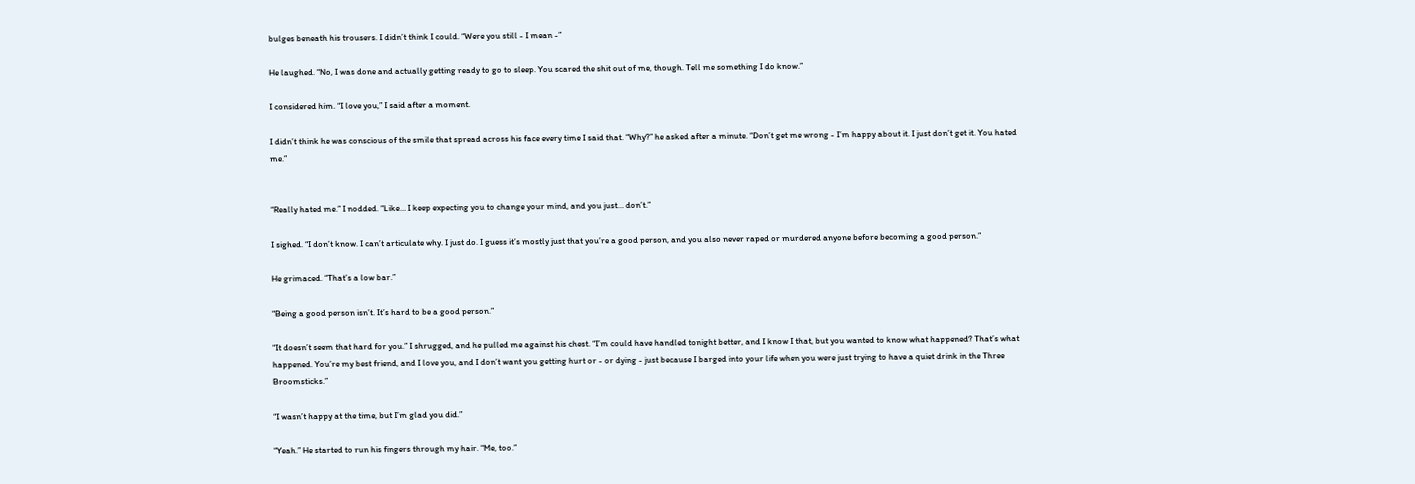bulges beneath his trousers. I didn’t think I could. “Were you still - I mean -”

He laughed. “No, I was done and actually getting ready to go to sleep. You scared the shit out of me, though. Tell me something I do know.”

I considered him. “I love you,” I said after a moment.

I didn’t think he was conscious of the smile that spread across his face every time I said that. “Why?” he asked after a minute. “Don’t get me wrong - I’m happy about it. I just don’t get it. You hated me.”


“Really hated me.” I nodded. “Like… I keep expecting you to change your mind, and you just… don’t.”

I sighed. “I don’t know. I can’t articulate why. I just do. I guess it’s mostly just that you’re a good person, and you also never raped or murdered anyone before becoming a good person.”

He grimaced. “That’s a low bar.”

“Being a good person isn’t. It’s hard to be a good person.”

“It doesn’t seem that hard for you.” I shrugged, and he pulled me against his chest. “I’m could have handled tonight better, and I know I that, but you wanted to know what happened? That’s what happened. You’re my best friend, and I love you, and I don’t want you getting hurt or - or dying - just because I barged into your life when you were just trying to have a quiet drink in the Three Broomsticks.”

“I wasn’t happy at the time, but I’m glad you did.”

“Yeah.” He started to run his fingers through my hair. “Me, too.”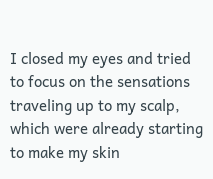I closed my eyes and tried to focus on the sensations traveling up to my scalp, which were already starting to make my skin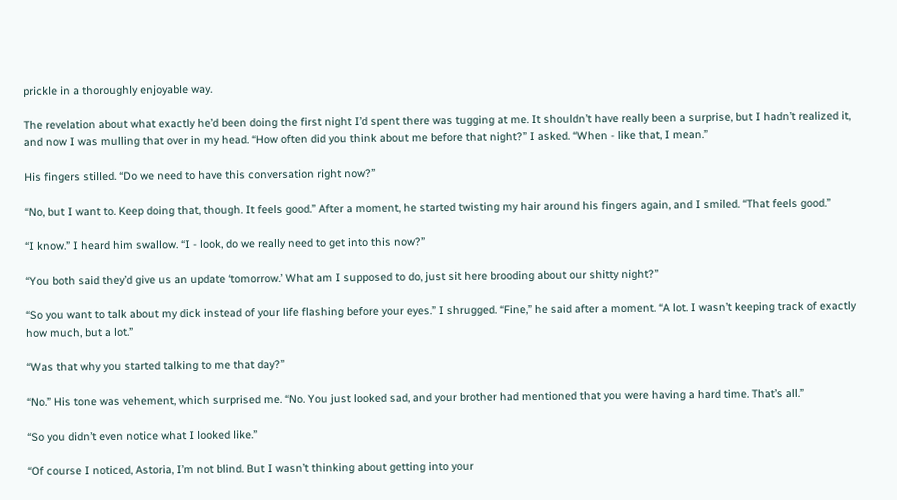prickle in a thoroughly enjoyable way.

The revelation about what exactly he’d been doing the first night I’d spent there was tugging at me. It shouldn’t have really been a surprise, but I hadn’t realized it, and now I was mulling that over in my head. “How often did you think about me before that night?” I asked. “When - like that, I mean.”

His fingers stilled. “Do we need to have this conversation right now?”

“No, but I want to. Keep doing that, though. It feels good.” After a moment, he started twisting my hair around his fingers again, and I smiled. “That feels good.”

“I know.” I heard him swallow. “I - look, do we really need to get into this now?”

“You both said they’d give us an update ‘tomorrow.’ What am I supposed to do, just sit here brooding about our shitty night?”

“So you want to talk about my dick instead of your life flashing before your eyes.” I shrugged. “Fine,” he said after a moment. “A lot. I wasn’t keeping track of exactly how much, but a lot.”

“Was that why you started talking to me that day?”

“No.” His tone was vehement, which surprised me. “No. You just looked sad, and your brother had mentioned that you were having a hard time. That’s all.”

“So you didn’t even notice what I looked like.”

“Of course I noticed, Astoria, I’m not blind. But I wasn’t thinking about getting into your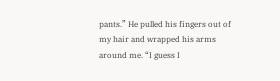pants.” He pulled his fingers out of my hair and wrapped his arms around me. “I guess I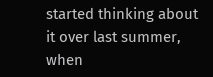started thinking about it over last summer, when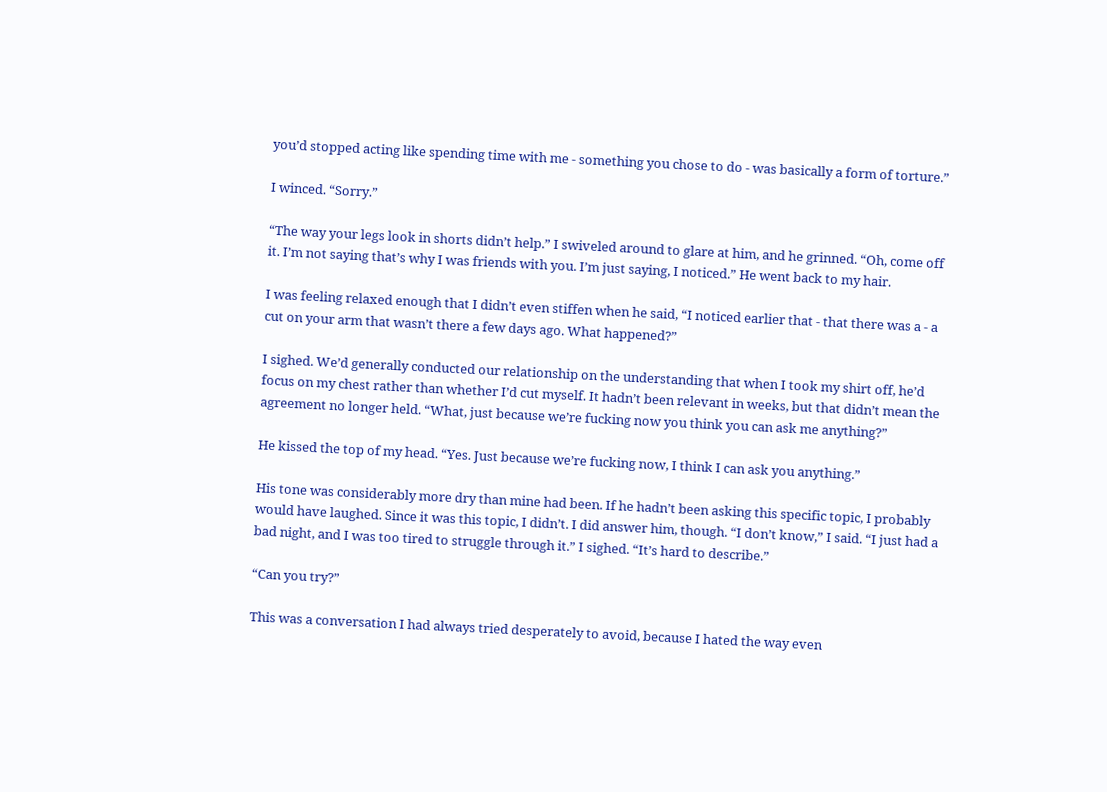you’d stopped acting like spending time with me - something you chose to do - was basically a form of torture.”

I winced. “Sorry.”

“The way your legs look in shorts didn’t help.” I swiveled around to glare at him, and he grinned. “Oh, come off it. I’m not saying that’s why I was friends with you. I’m just saying, I noticed.” He went back to my hair.

I was feeling relaxed enough that I didn’t even stiffen when he said, “I noticed earlier that - that there was a - a cut on your arm that wasn’t there a few days ago. What happened?”

I sighed. We’d generally conducted our relationship on the understanding that when I took my shirt off, he’d focus on my chest rather than whether I’d cut myself. It hadn’t been relevant in weeks, but that didn’t mean the agreement no longer held. “What, just because we’re fucking now you think you can ask me anything?”

He kissed the top of my head. “Yes. Just because we’re fucking now, I think I can ask you anything.”

His tone was considerably more dry than mine had been. If he hadn’t been asking this specific topic, I probably would have laughed. Since it was this topic, I didn’t. I did answer him, though. “I don’t know,” I said. “I just had a bad night, and I was too tired to struggle through it.” I sighed. “It’s hard to describe.”

“Can you try?”

This was a conversation I had always tried desperately to avoid, because I hated the way even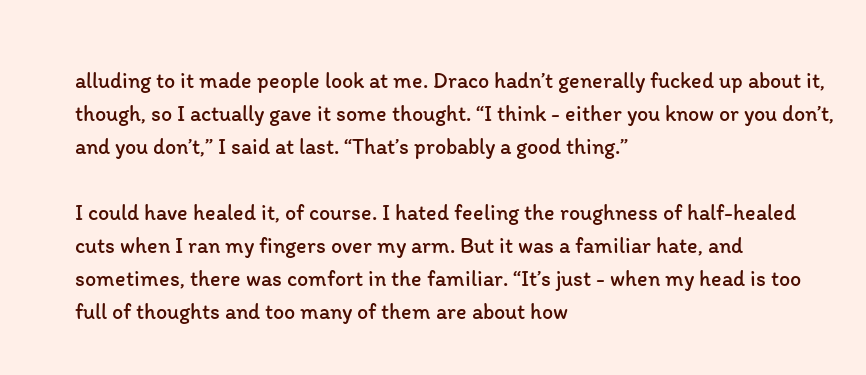alluding to it made people look at me. Draco hadn’t generally fucked up about it, though, so I actually gave it some thought. “I think - either you know or you don’t, and you don’t,” I said at last. “That’s probably a good thing.”

I could have healed it, of course. I hated feeling the roughness of half-healed cuts when I ran my fingers over my arm. But it was a familiar hate, and sometimes, there was comfort in the familiar. “It’s just - when my head is too full of thoughts and too many of them are about how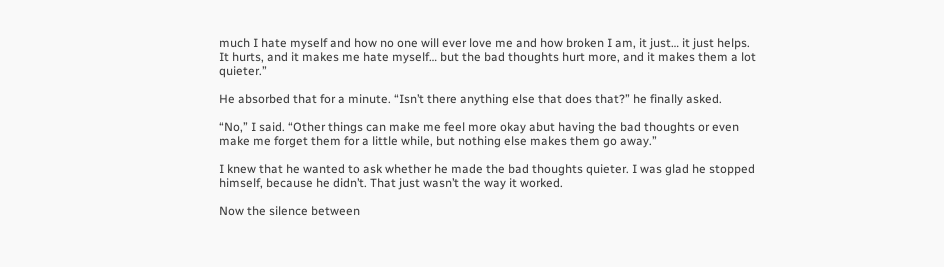much I hate myself and how no one will ever love me and how broken I am, it just… it just helps. It hurts, and it makes me hate myself… but the bad thoughts hurt more, and it makes them a lot quieter.”

He absorbed that for a minute. “Isn’t there anything else that does that?” he finally asked.

“No,” I said. “Other things can make me feel more okay abut having the bad thoughts or even make me forget them for a little while, but nothing else makes them go away.”

I knew that he wanted to ask whether he made the bad thoughts quieter. I was glad he stopped himself, because he didn’t. That just wasn’t the way it worked.

Now the silence between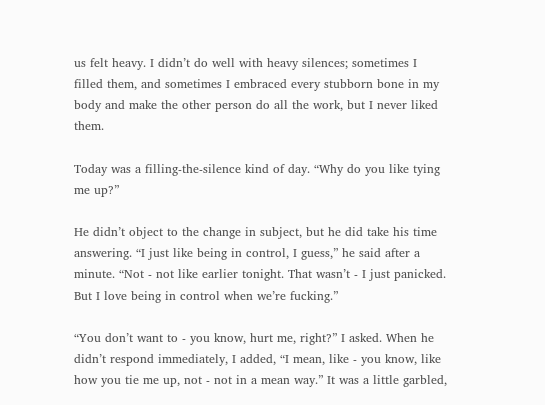us felt heavy. I didn’t do well with heavy silences; sometimes I filled them, and sometimes I embraced every stubborn bone in my body and make the other person do all the work, but I never liked them.

Today was a filling-the-silence kind of day. “Why do you like tying me up?”

He didn’t object to the change in subject, but he did take his time answering. “I just like being in control, I guess,” he said after a minute. “Not - not like earlier tonight. That wasn’t - I just panicked. But I love being in control when we’re fucking.”

“You don’t want to - you know, hurt me, right?” I asked. When he didn’t respond immediately, I added, “I mean, like - you know, like how you tie me up, not - not in a mean way.” It was a little garbled,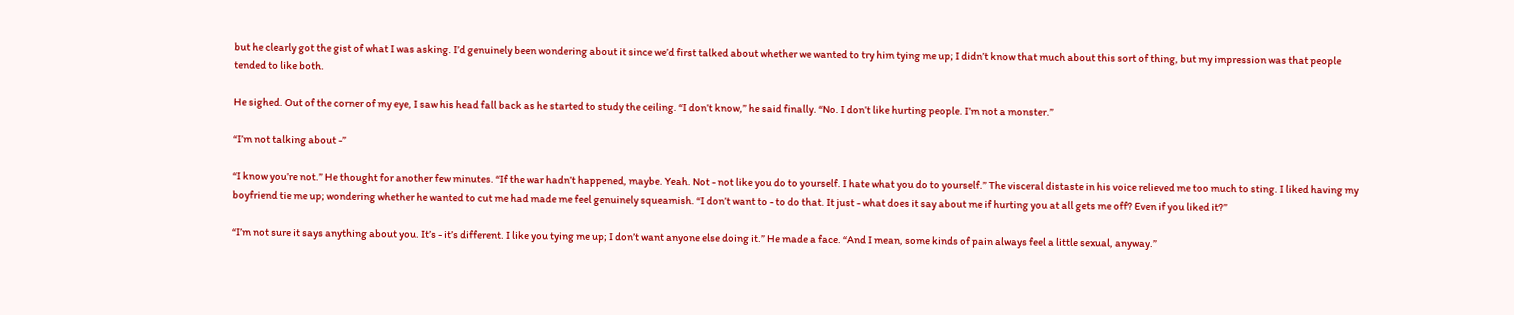but he clearly got the gist of what I was asking. I’d genuinely been wondering about it since we’d first talked about whether we wanted to try him tying me up; I didn’t know that much about this sort of thing, but my impression was that people tended to like both.

He sighed. Out of the corner of my eye, I saw his head fall back as he started to study the ceiling. “I don’t know,” he said finally. “No. I don’t like hurting people. I’m not a monster.”

“I’m not talking about -”

“I know you’re not.” He thought for another few minutes. “If the war hadn’t happened, maybe. Yeah. Not - not like you do to yourself. I hate what you do to yourself.” The visceral distaste in his voice relieved me too much to sting. I liked having my boyfriend tie me up; wondering whether he wanted to cut me had made me feel genuinely squeamish. “I don’t want to - to do that. It just - what does it say about me if hurting you at all gets me off? Even if you liked it?”

“I’m not sure it says anything about you. It’s - it’s different. I like you tying me up; I don’t want anyone else doing it.” He made a face. “And I mean, some kinds of pain always feel a little sexual, anyway.”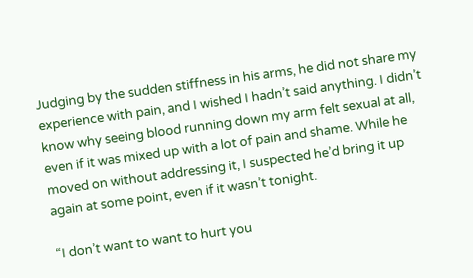Judging by the sudden stiffness in his arms, he did not share my experience with pain, and I wished I hadn’t said anything. I didn’t know why seeing blood running down my arm felt sexual at all, even if it was mixed up with a lot of pain and shame. While he moved on without addressing it, I suspected he’d bring it up again at some point, even if it wasn’t tonight.

“I don’t want to want to hurt you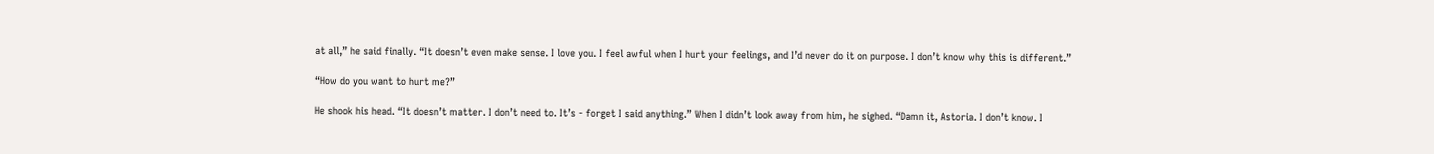at all,” he said finally. “It doesn’t even make sense. I love you. I feel awful when I hurt your feelings, and I’d never do it on purpose. I don’t know why this is different.”

“How do you want to hurt me?”

He shook his head. “It doesn’t matter. I don’t need to. It’s - forget I said anything.” When I didn’t look away from him, he sighed. “Damn it, Astoria. I don’t know. I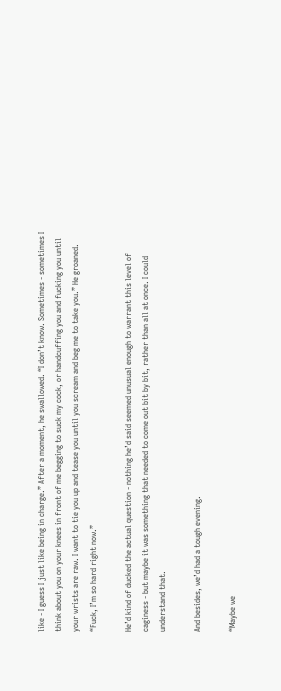like - I guess I just like being in charge.” After a moment, he swallowed. “I don’t know. Sometimes - sometimes I think about you on your knees in front of me begging to suck my cock, or handcuffing you and fucking you until your wrists are raw. I want to tie you up and tease you until you scream and beg me to take you.” He groaned. “Fuck, I’m so hard right now.”

He’d kind of ducked the actual question - nothing he’d said seemed unusual enough to warrant this level of caginess - but maybe it was something that needed to come out bit by bit, rather than all at once. I could understand that.

And besides, we’d had a tough evening.

“Maybe we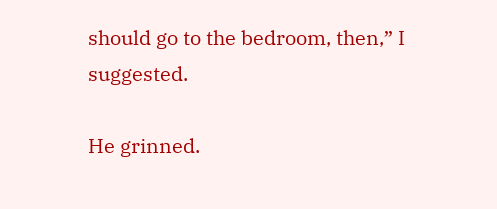should go to the bedroom, then,” I suggested.

He grinned.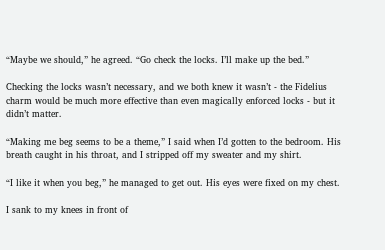“Maybe we should,” he agreed. “Go check the locks. I’ll make up the bed.”

Checking the locks wasn’t necessary, and we both knew it wasn’t - the Fidelius charm would be much more effective than even magically enforced locks - but it didn’t matter.

“Making me beg seems to be a theme,” I said when I’d gotten to the bedroom. His breath caught in his throat, and I stripped off my sweater and my shirt.

“I like it when you beg,” he managed to get out. His eyes were fixed on my chest.

I sank to my knees in front of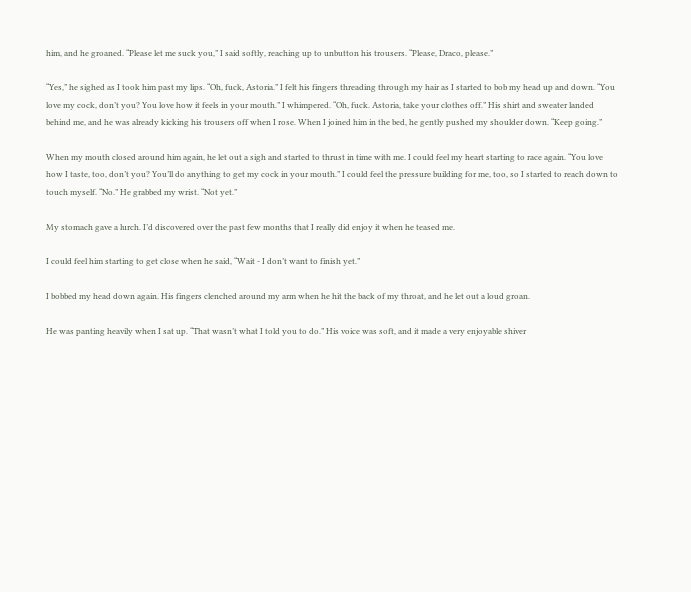him, and he groaned. “Please let me suck you,” I said softly, reaching up to unbutton his trousers. “Please, Draco, please.”

“Yes,” he sighed as I took him past my lips. “Oh, fuck, Astoria.” I felt his fingers threading through my hair as I started to bob my head up and down. “You love my cock, don’t you? You love how it feels in your mouth.” I whimpered. “Oh, fuck. Astoria, take your clothes off.” His shirt and sweater landed behind me, and he was already kicking his trousers off when I rose. When I joined him in the bed, he gently pushed my shoulder down. “Keep going.”

When my mouth closed around him again, he let out a sigh and started to thrust in time with me. I could feel my heart starting to race again. “You love how I taste, too, don’t you? You’ll do anything to get my cock in your mouth.” I could feel the pressure building for me, too, so I started to reach down to touch myself. “No.” He grabbed my wrist. “Not yet.”

My stomach gave a lurch. I’d discovered over the past few months that I really did enjoy it when he teased me.

I could feel him starting to get close when he said, “Wait - I don’t want to finish yet.”

I bobbed my head down again. His fingers clenched around my arm when he hit the back of my throat, and he let out a loud groan.

He was panting heavily when I sat up. “That wasn’t what I told you to do.” His voice was soft, and it made a very enjoyable shiver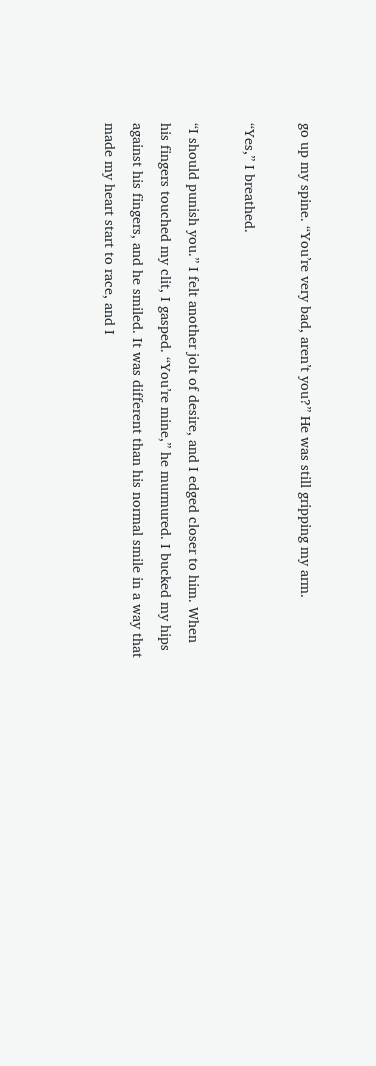go up my spine. “You’re very bad, aren’t you?” He was still gripping my arm.

“Yes,” I breathed.

“I should punish you.” I felt another jolt of desire, and I edged closer to him. When his fingers touched my clit, I gasped. “You’re mine,” he murmured. I bucked my hips against his fingers, and he smiled. It was different than his normal smile in a way that made my heart start to race, and I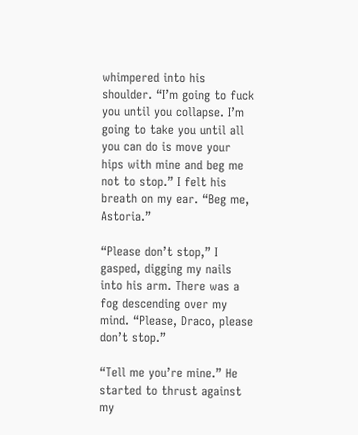whimpered into his shoulder. “I’m going to fuck you until you collapse. I’m going to take you until all you can do is move your hips with mine and beg me not to stop.” I felt his breath on my ear. “Beg me, Astoria.”

“Please don’t stop,” I gasped, digging my nails into his arm. There was a fog descending over my mind. “Please, Draco, please don’t stop.”

“Tell me you’re mine.” He started to thrust against my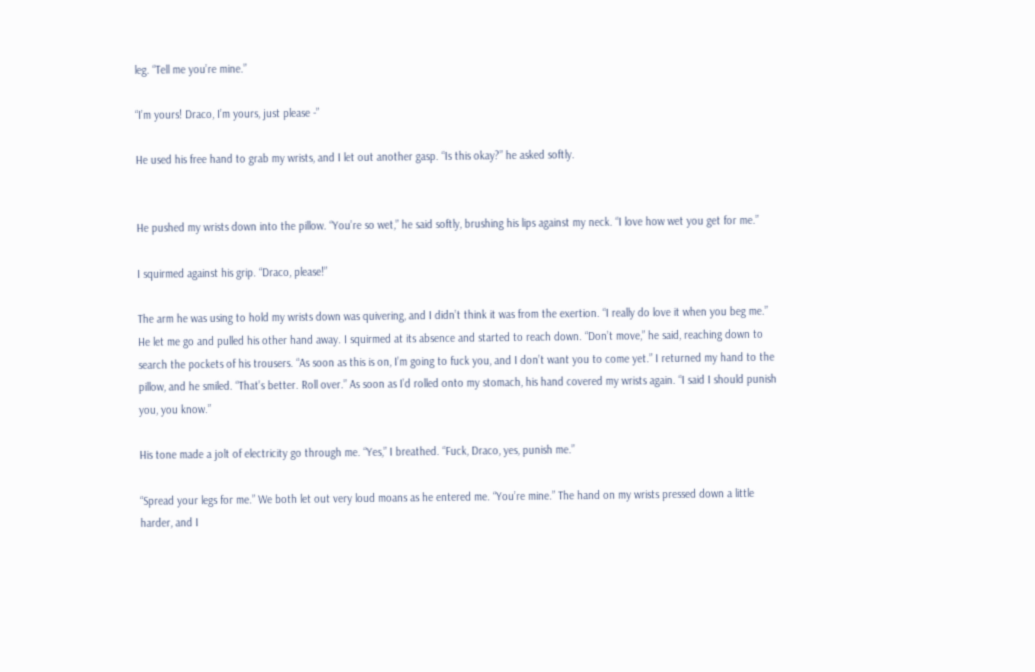leg. “Tell me you’re mine.”

“I’m yours! Draco, I’m yours, just please -”

He used his free hand to grab my wrists, and I let out another gasp. “Is this okay?” he asked softly.


He pushed my wrists down into the pillow. “You’re so wet,” he said softly, brushing his lips against my neck. “I love how wet you get for me.”

I squirmed against his grip. “Draco, please!”

The arm he was using to hold my wrists down was quivering, and I didn’t think it was from the exertion. “I really do love it when you beg me.” He let me go and pulled his other hand away. I squirmed at its absence and started to reach down. “Don’t move,” he said, reaching down to search the pockets of his trousers. “As soon as this is on, I’m going to fuck you, and I don’t want you to come yet.” I returned my hand to the pillow, and he smiled. “That’s better. Roll over.” As soon as I’d rolled onto my stomach, his hand covered my wrists again. “I said I should punish you, you know.”

His tone made a jolt of electricity go through me. “Yes,” I breathed. “Fuck, Draco, yes, punish me.”

“Spread your legs for me.” We both let out very loud moans as he entered me. “You’re mine.” The hand on my wrists pressed down a little harder, and I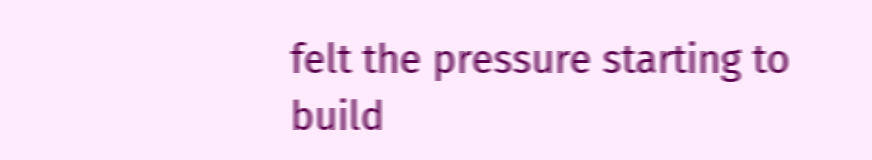felt the pressure starting to build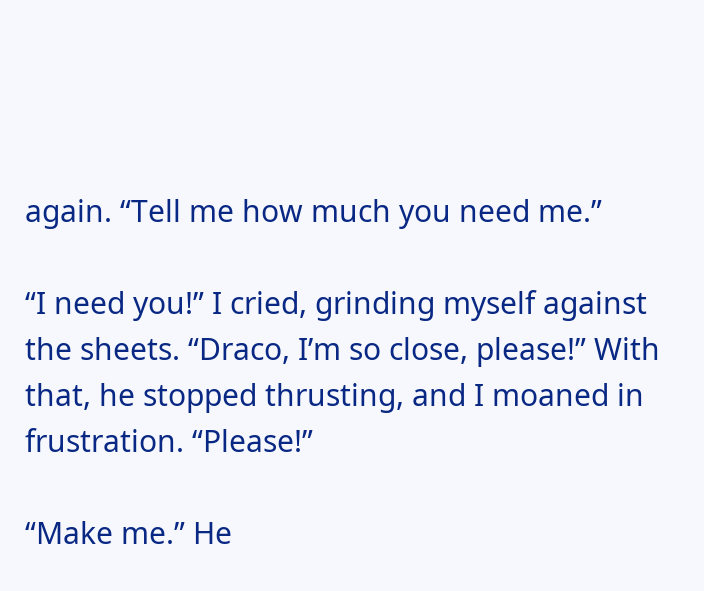again. “Tell me how much you need me.”

“I need you!” I cried, grinding myself against the sheets. “Draco, I’m so close, please!” With that, he stopped thrusting, and I moaned in frustration. “Please!”

“Make me.” He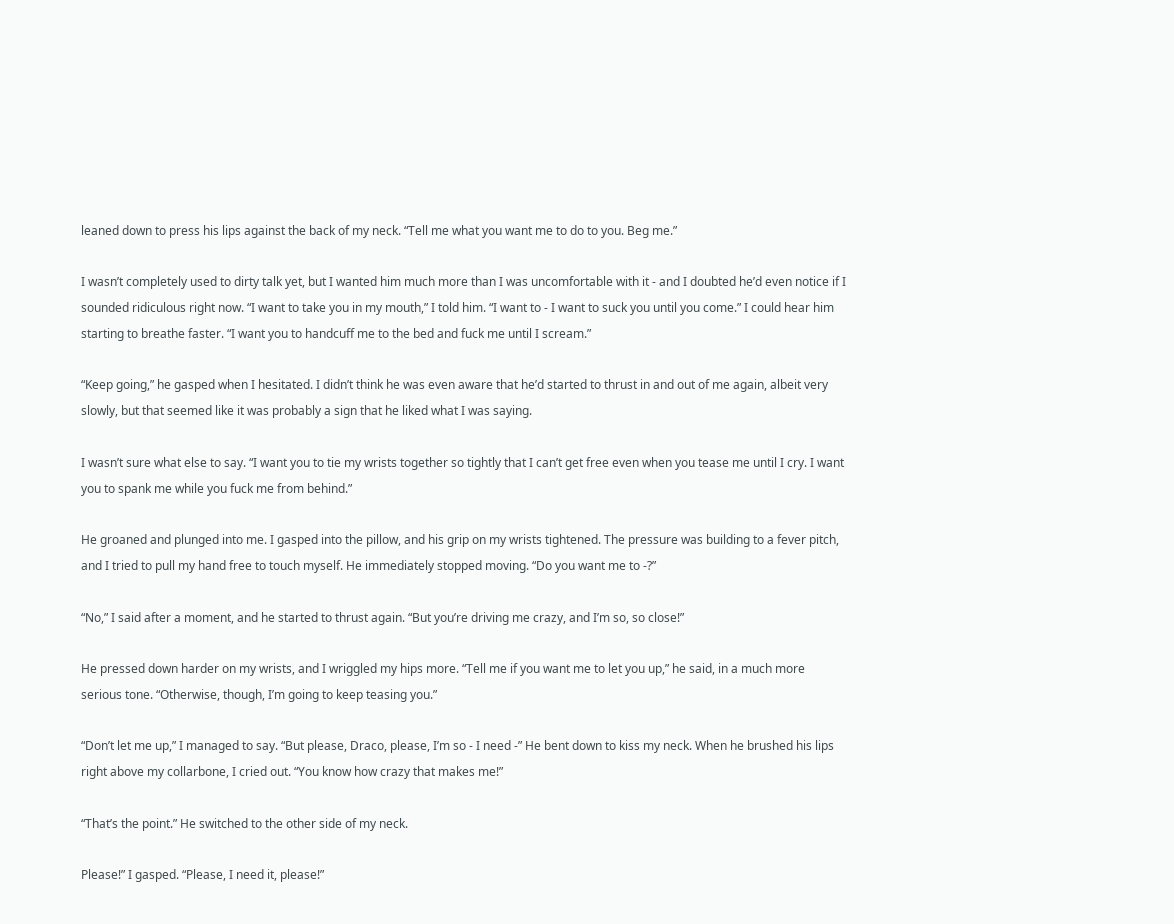leaned down to press his lips against the back of my neck. “Tell me what you want me to do to you. Beg me.”

I wasn’t completely used to dirty talk yet, but I wanted him much more than I was uncomfortable with it - and I doubted he’d even notice if I sounded ridiculous right now. “I want to take you in my mouth,” I told him. “I want to - I want to suck you until you come.” I could hear him starting to breathe faster. “I want you to handcuff me to the bed and fuck me until I scream.”

“Keep going,” he gasped when I hesitated. I didn’t think he was even aware that he’d started to thrust in and out of me again, albeit very slowly, but that seemed like it was probably a sign that he liked what I was saying.

I wasn’t sure what else to say. “I want you to tie my wrists together so tightly that I can’t get free even when you tease me until I cry. I want you to spank me while you fuck me from behind.”

He groaned and plunged into me. I gasped into the pillow, and his grip on my wrists tightened. The pressure was building to a fever pitch, and I tried to pull my hand free to touch myself. He immediately stopped moving. “Do you want me to -?”

“No,” I said after a moment, and he started to thrust again. “But you’re driving me crazy, and I’m so, so close!”

He pressed down harder on my wrists, and I wriggled my hips more. “Tell me if you want me to let you up,” he said, in a much more serious tone. “Otherwise, though, I’m going to keep teasing you.”

“Don’t let me up,” I managed to say. “But please, Draco, please, I’m so - I need -” He bent down to kiss my neck. When he brushed his lips right above my collarbone, I cried out. “You know how crazy that makes me!”

“That’s the point.” He switched to the other side of my neck.

Please!” I gasped. “Please, I need it, please!”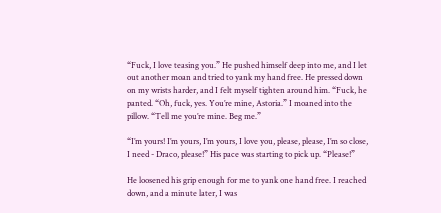“Fuck, I love teasing you.” He pushed himself deep into me, and I let out another moan and tried to yank my hand free. He pressed down on my wrists harder, and I felt myself tighten around him. “Fuck, he panted. “Oh, fuck, yes. You’re mine, Astoria.” I moaned into the pillow. “Tell me you’re mine. Beg me.”

“I’m yours! I’m yours, I’m yours, I love you, please, please, I’m so close, I need - Draco, please!” His pace was starting to pick up. “Please!”

He loosened his grip enough for me to yank one hand free. I reached down, and a minute later, I was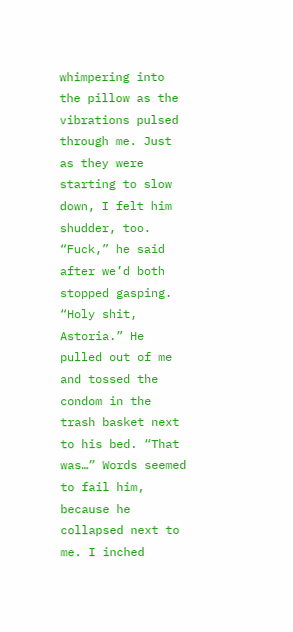whimpering into the pillow as the vibrations pulsed through me. Just as they were starting to slow down, I felt him shudder, too. “Fuck,” he said after we’d both stopped gasping. “Holy shit, Astoria.” He pulled out of me and tossed the condom in the trash basket next to his bed. “That was…” Words seemed to fail him, because he collapsed next to me. I inched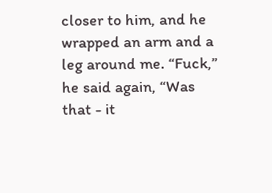closer to him, and he wrapped an arm and a leg around me. “Fuck,” he said again, “Was that - it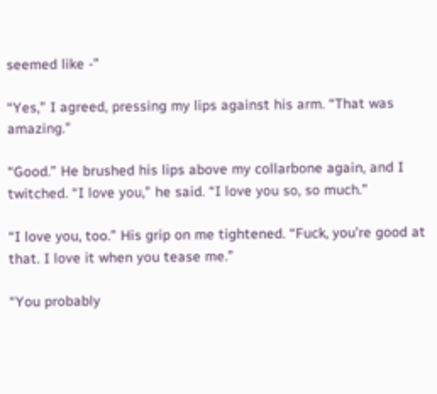seemed like -”

“Yes,” I agreed, pressing my lips against his arm. “That was amazing.”

“Good.” He brushed his lips above my collarbone again, and I twitched. “I love you,” he said. “I love you so, so much.”

“I love you, too.” His grip on me tightened. “Fuck, you’re good at that. I love it when you tease me.”

“You probably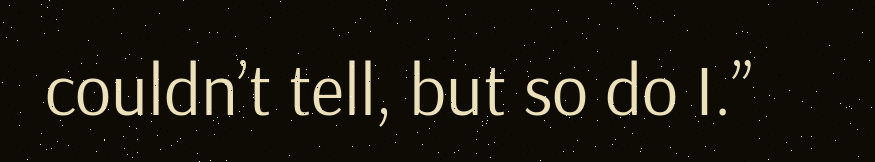couldn’t tell, but so do I.”